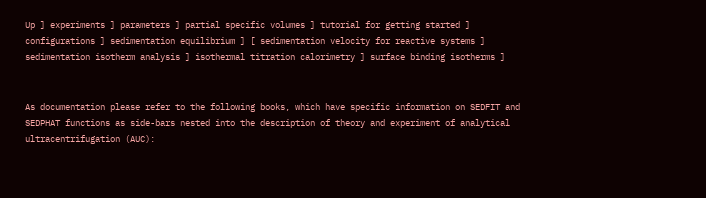Up ] experiments ] parameters ] partial specific volumes ] tutorial for getting started ] configurations ] sedimentation equilibrium ] [ sedimentation velocity for reactive systems ] sedimentation isotherm analysis ] isothermal titration calorimetry ] surface binding isotherms ]


As documentation please refer to the following books, which have specific information on SEDFIT and SEDPHAT functions as side-bars nested into the description of theory and experiment of analytical ultracentrifugation (AUC):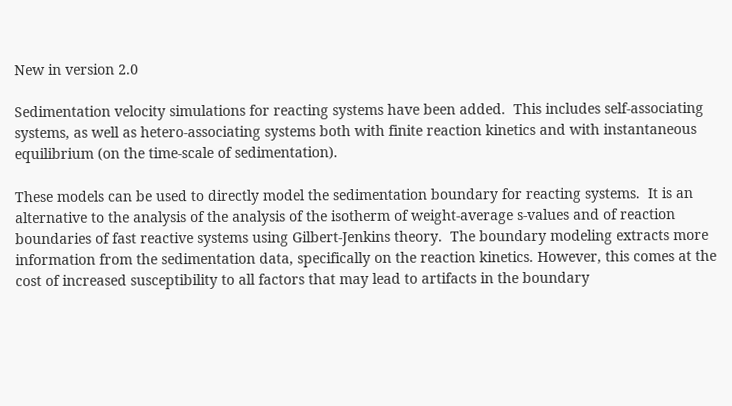New in version 2.0

Sedimentation velocity simulations for reacting systems have been added.  This includes self-associating systems, as well as hetero-associating systems both with finite reaction kinetics and with instantaneous equilibrium (on the time-scale of sedimentation).

These models can be used to directly model the sedimentation boundary for reacting systems.  It is an alternative to the analysis of the analysis of the isotherm of weight-average s-values and of reaction boundaries of fast reactive systems using Gilbert-Jenkins theory.  The boundary modeling extracts more information from the sedimentation data, specifically on the reaction kinetics. However, this comes at the cost of increased susceptibility to all factors that may lead to artifacts in the boundary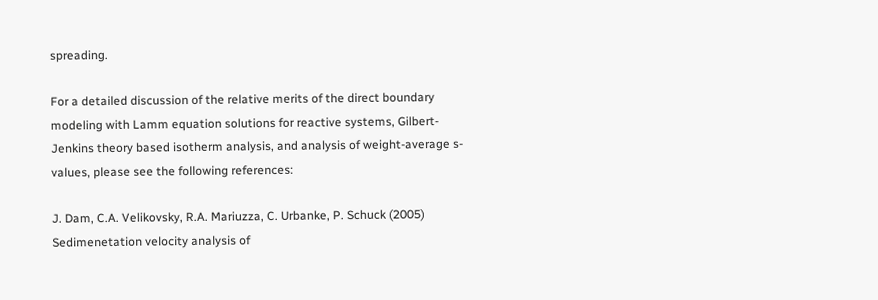spreading.

For a detailed discussion of the relative merits of the direct boundary modeling with Lamm equation solutions for reactive systems, Gilbert-Jenkins theory based isotherm analysis, and analysis of weight-average s-values, please see the following references:

J. Dam, C.A. Velikovsky, R.A. Mariuzza, C. Urbanke, P. Schuck (2005) Sedimenetation velocity analysis of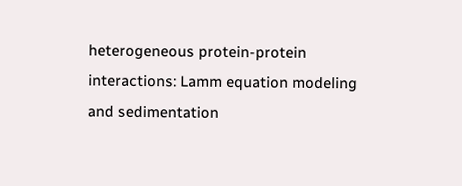heterogeneous protein-protein interactions: Lamm equation modeling and sedimentation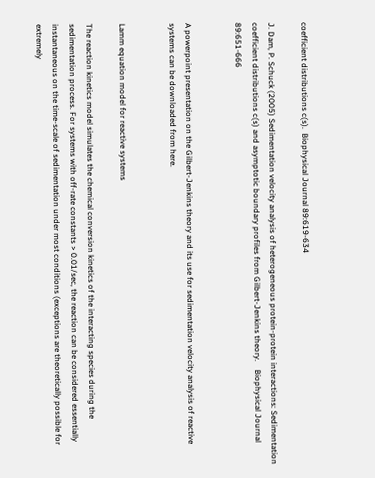coefficient distributions c(s).  Biophysical Journal 89:619-634

J. Dam, P. Schuck (2005) Sedimentation velocity analysis of heterogeneous protein-protein interactions: Sedimentation coefficient distributions c(s) and asymptotic boundary profiles from Gilbert-Jenkins theory.    Biophysical Journal 89:651-666


A powerpoint presentation on the Gilbert-Jenkins theory and its use for sedimentation velocity analysis of reactive systems can be downloaded from here.


Lamm equation model for reactive systems

The reaction kinetics model simulates the chemical conversion kinetics of the interacting species during the sedimentation process. For systems with off-rate constants > 0.01/sec, the reaction can be considered essentially instantaneous on the time-scale of sedimentation under most conditions (exceptions are theoretically possible for extremely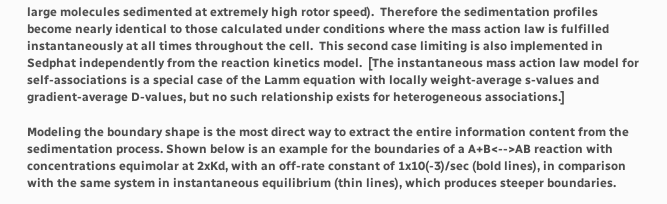large molecules sedimented at extremely high rotor speed).  Therefore the sedimentation profiles become nearly identical to those calculated under conditions where the mass action law is fulfilled instantaneously at all times throughout the cell.  This second case limiting is also implemented in Sedphat independently from the reaction kinetics model.  [The instantaneous mass action law model for self-associations is a special case of the Lamm equation with locally weight-average s-values and gradient-average D-values, but no such relationship exists for heterogeneous associations.]

Modeling the boundary shape is the most direct way to extract the entire information content from the sedimentation process. Shown below is an example for the boundaries of a A+B<-->AB reaction with concentrations equimolar at 2xKd, with an off-rate constant of 1x10(-3)/sec (bold lines), in comparison with the same system in instantaneous equilibrium (thin lines), which produces steeper boundaries.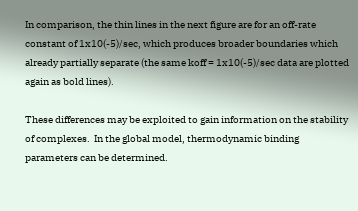In comparison, the thin lines in the next figure are for an off-rate constant of 1x10(-5)/sec, which produces broader boundaries which already partially separate (the same koff = 1x10(-5)/sec data are plotted again as bold lines).

These differences may be exploited to gain information on the stability of complexes.  In the global model, thermodynamic binding parameters can be determined.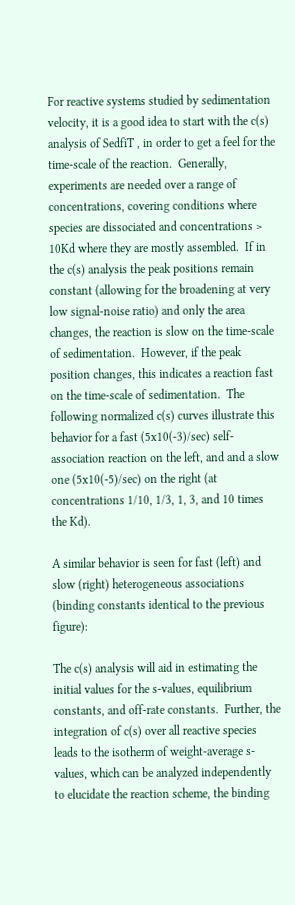For reactive systems studied by sedimentation velocity, it is a good idea to start with the c(s) analysis of SedfiT , in order to get a feel for the time-scale of the reaction.  Generally, experiments are needed over a range of concentrations, covering conditions where species are dissociated and concentrations > 10Kd where they are mostly assembled.  If in the c(s) analysis the peak positions remain constant (allowing for the broadening at very low signal-noise ratio) and only the area changes, the reaction is slow on the time-scale of sedimentation.  However, if the peak position changes, this indicates a reaction fast on the time-scale of sedimentation.  The following normalized c(s) curves illustrate this behavior for a fast (5x10(-3)/sec) self-association reaction on the left, and and a slow one (5x10(-5)/sec) on the right (at concentrations 1/10, 1/3, 1, 3, and 10 times the Kd).

A similar behavior is seen for fast (left) and slow (right) heterogeneous associations (binding constants identical to the previous figure):

The c(s) analysis will aid in estimating the initial values for the s-values, equilibrium constants, and off-rate constants.  Further, the integration of c(s) over all reactive species leads to the isotherm of weight-average s-values, which can be analyzed independently to elucidate the reaction scheme, the binding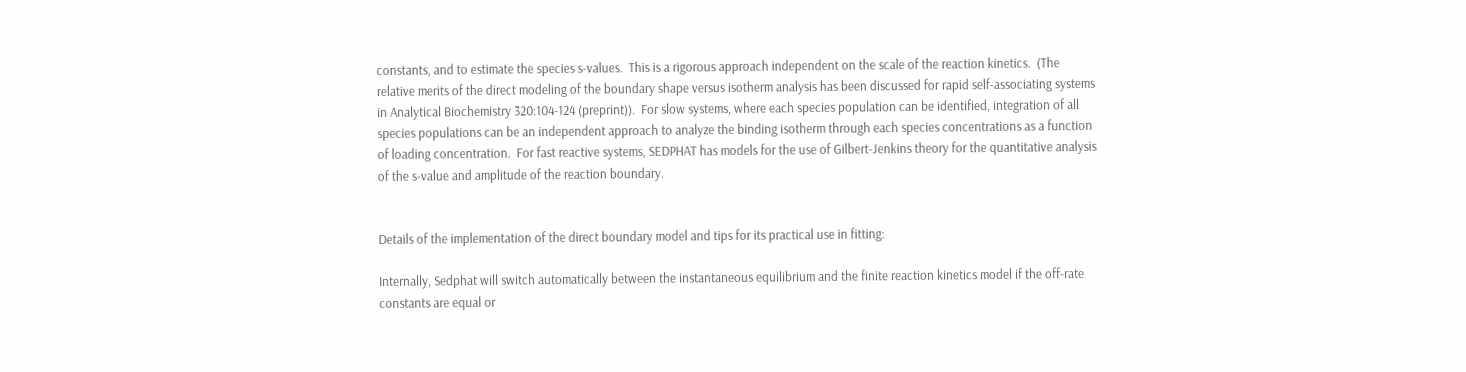constants, and to estimate the species s-values.  This is a rigorous approach independent on the scale of the reaction kinetics.  (The relative merits of the direct modeling of the boundary shape versus isotherm analysis has been discussed for rapid self-associating systems in Analytical Biochemistry 320:104-124 (preprint)).  For slow systems, where each species population can be identified, integration of all species populations can be an independent approach to analyze the binding isotherm through each species concentrations as a function of loading concentration.  For fast reactive systems, SEDPHAT has models for the use of Gilbert-Jenkins theory for the quantitative analysis of the s-value and amplitude of the reaction boundary.


Details of the implementation of the direct boundary model and tips for its practical use in fitting:

Internally, Sedphat will switch automatically between the instantaneous equilibrium and the finite reaction kinetics model if the off-rate constants are equal or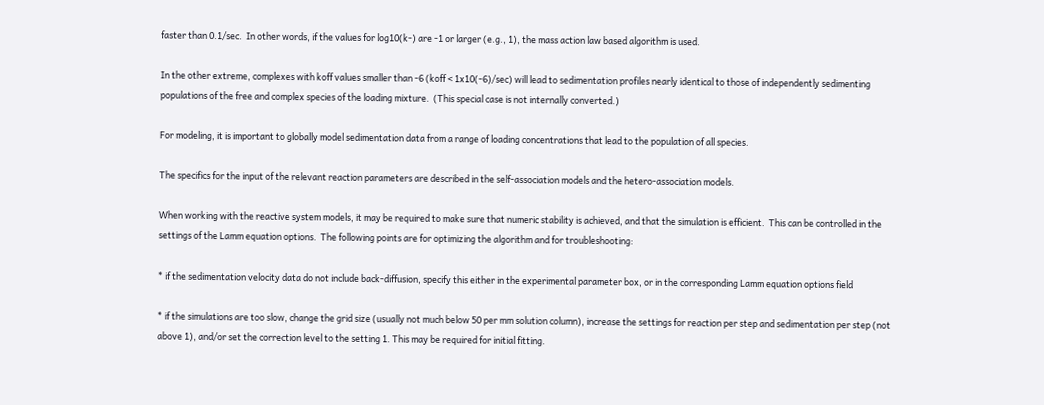faster than 0.1/sec.  In other words, if the values for log10(k-) are -1 or larger (e.g., 1), the mass action law based algorithm is used.

In the other extreme, complexes with koff values smaller than -6 (koff < 1x10(-6)/sec) will lead to sedimentation profiles nearly identical to those of independently sedimenting populations of the free and complex species of the loading mixture.  (This special case is not internally converted.)

For modeling, it is important to globally model sedimentation data from a range of loading concentrations that lead to the population of all species.

The specifics for the input of the relevant reaction parameters are described in the self-association models and the hetero-association models.

When working with the reactive system models, it may be required to make sure that numeric stability is achieved, and that the simulation is efficient.  This can be controlled in the settings of the Lamm equation options.  The following points are for optimizing the algorithm and for troubleshooting:

* if the sedimentation velocity data do not include back-diffusion, specify this either in the experimental parameter box, or in the corresponding Lamm equation options field

* if the simulations are too slow, change the grid size (usually not much below 50 per mm solution column), increase the settings for reaction per step and sedimentation per step (not above 1), and/or set the correction level to the setting 1. This may be required for initial fitting.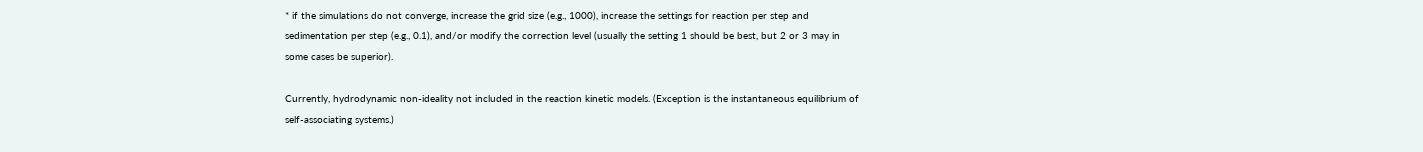* if the simulations do not converge, increase the grid size (e.g., 1000), increase the settings for reaction per step and sedimentation per step (e.g., 0.1), and/or modify the correction level (usually the setting 1 should be best, but 2 or 3 may in some cases be superior).

Currently, hydrodynamic non-ideality not included in the reaction kinetic models. (Exception is the instantaneous equilibrium of self-associating systems.)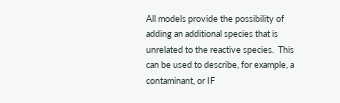All models provide the possibility of adding an additional species that is unrelated to the reactive species.  This can be used to describe, for example, a contaminant, or IF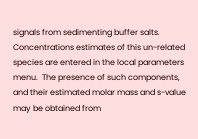signals from sedimenting buffer salts. Concentrations estimates of this un-related species are entered in the local parameters menu.  The presence of such components, and their estimated molar mass and s-value may be obtained from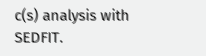c(s) analysis with SEDFIT.